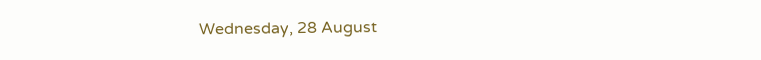Wednesday, 28 August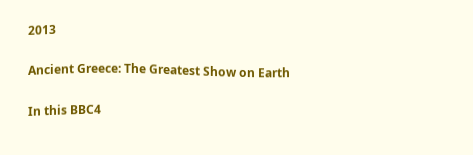2013

Ancient Greece: The Greatest Show on Earth

In this BBC4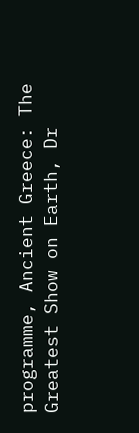programme, Ancient Greece: The Greatest Show on Earth, Dr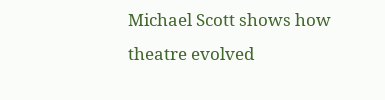Michael Scott shows how theatre evolved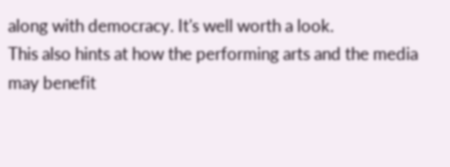along with democracy. It's well worth a look.
This also hints at how the performing arts and the media may benefit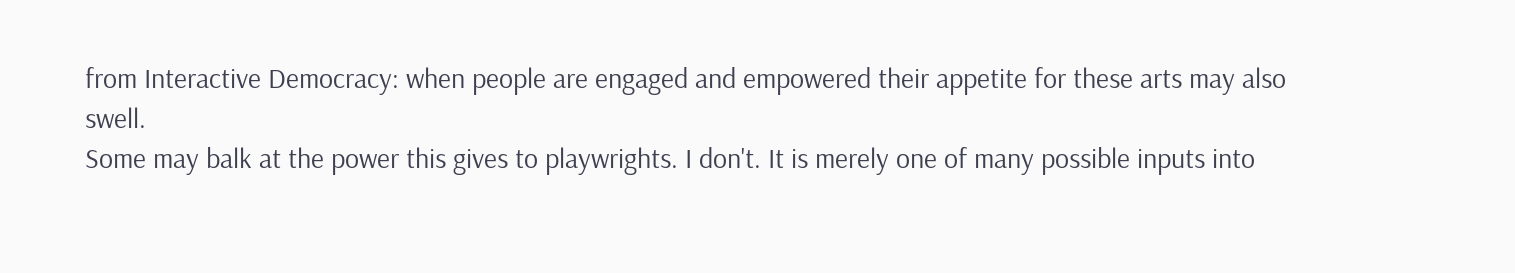from Interactive Democracy: when people are engaged and empowered their appetite for these arts may also swell.
Some may balk at the power this gives to playwrights. I don't. It is merely one of many possible inputs into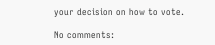your decision on how to vote.

No comments: